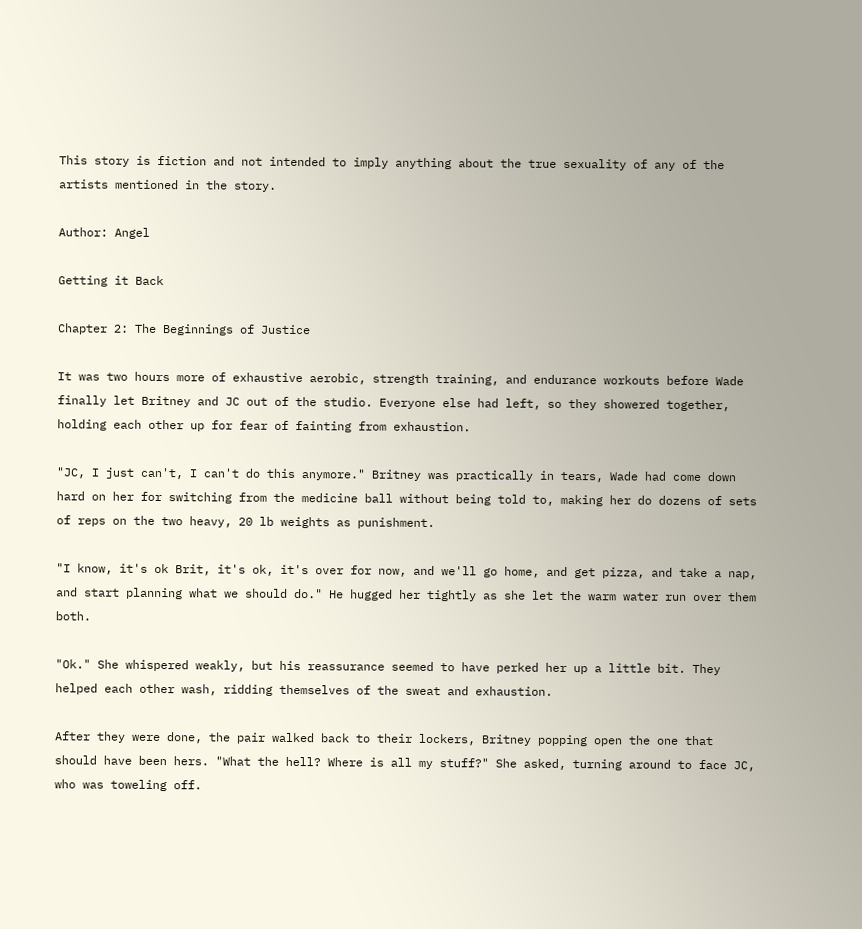This story is fiction and not intended to imply anything about the true sexuality of any of the artists mentioned in the story.

Author: Angel

Getting it Back

Chapter 2: The Beginnings of Justice

It was two hours more of exhaustive aerobic, strength training, and endurance workouts before Wade finally let Britney and JC out of the studio. Everyone else had left, so they showered together, holding each other up for fear of fainting from exhaustion.

"JC, I just can't, I can't do this anymore." Britney was practically in tears, Wade had come down hard on her for switching from the medicine ball without being told to, making her do dozens of sets of reps on the two heavy, 20 lb weights as punishment.

"I know, it's ok Brit, it's ok, it's over for now, and we'll go home, and get pizza, and take a nap, and start planning what we should do." He hugged her tightly as she let the warm water run over them both.

"Ok." She whispered weakly, but his reassurance seemed to have perked her up a little bit. They helped each other wash, ridding themselves of the sweat and exhaustion.

After they were done, the pair walked back to their lockers, Britney popping open the one that should have been hers. "What the hell? Where is all my stuff?" She asked, turning around to face JC, who was toweling off.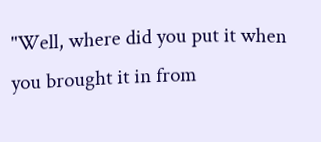"Well, where did you put it when you brought it in from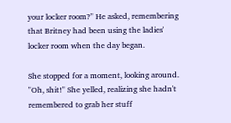your locker room?" He asked, remembering that Britney had been using the ladies' locker room when the day began.

She stopped for a moment, looking around. "Oh, shit!" She yelled, realizing she hadn't remembered to grab her stuff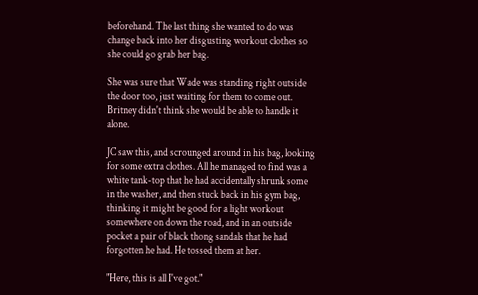beforehand. The last thing she wanted to do was change back into her disgusting workout clothes so she could go grab her bag.

She was sure that Wade was standing right outside the door too, just waiting for them to come out. Britney didn't think she would be able to handle it alone.

JC saw this, and scrounged around in his bag, looking for some extra clothes. All he managed to find was a white tank-top that he had accidentally shrunk some in the washer, and then stuck back in his gym bag, thinking it might be good for a light workout somewhere on down the road, and in an outside pocket a pair of black thong sandals that he had forgotten he had. He tossed them at her.

"Here, this is all I've got."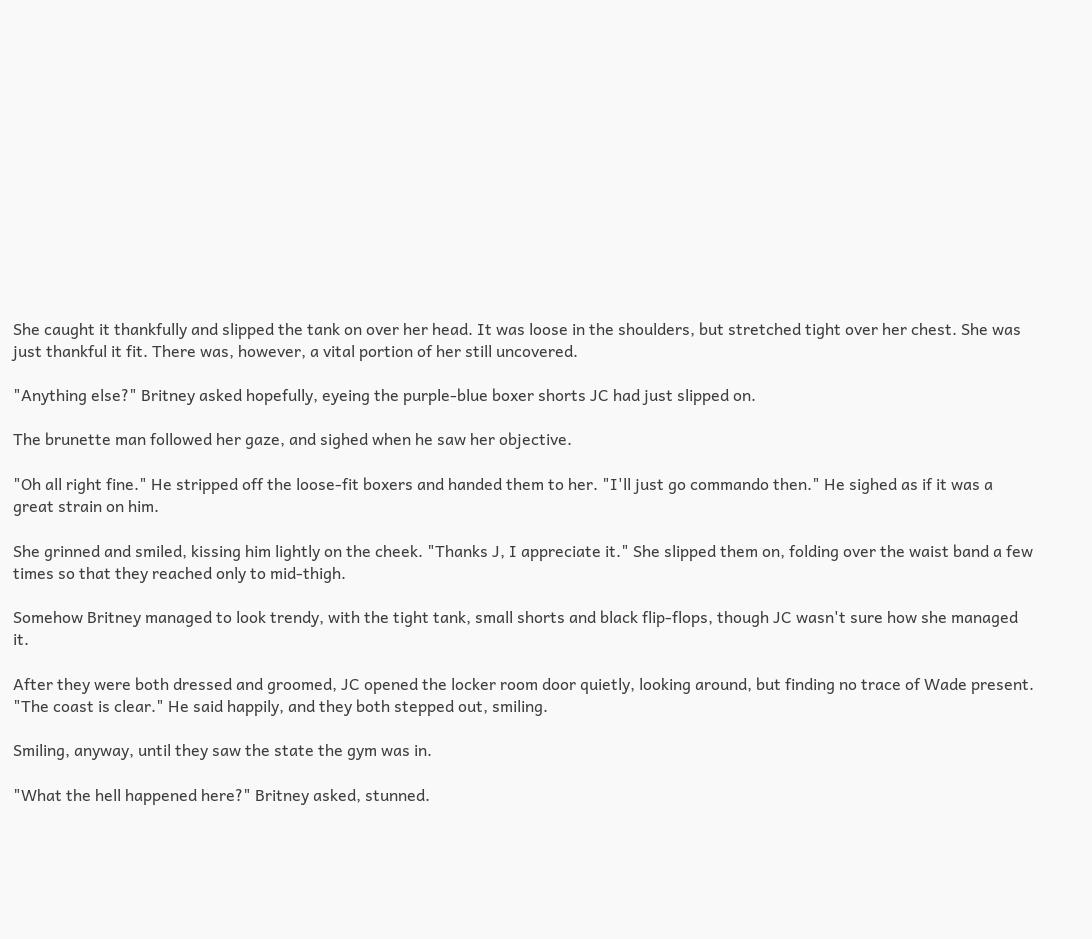She caught it thankfully and slipped the tank on over her head. It was loose in the shoulders, but stretched tight over her chest. She was just thankful it fit. There was, however, a vital portion of her still uncovered.

"Anything else?" Britney asked hopefully, eyeing the purple-blue boxer shorts JC had just slipped on.

The brunette man followed her gaze, and sighed when he saw her objective.

"Oh all right fine." He stripped off the loose-fit boxers and handed them to her. "I'll just go commando then." He sighed as if it was a great strain on him.

She grinned and smiled, kissing him lightly on the cheek. "Thanks J, I appreciate it." She slipped them on, folding over the waist band a few times so that they reached only to mid-thigh.

Somehow Britney managed to look trendy, with the tight tank, small shorts and black flip-flops, though JC wasn't sure how she managed it.

After they were both dressed and groomed, JC opened the locker room door quietly, looking around, but finding no trace of Wade present. "The coast is clear." He said happily, and they both stepped out, smiling.

Smiling, anyway, until they saw the state the gym was in.

"What the hell happened here?" Britney asked, stunned.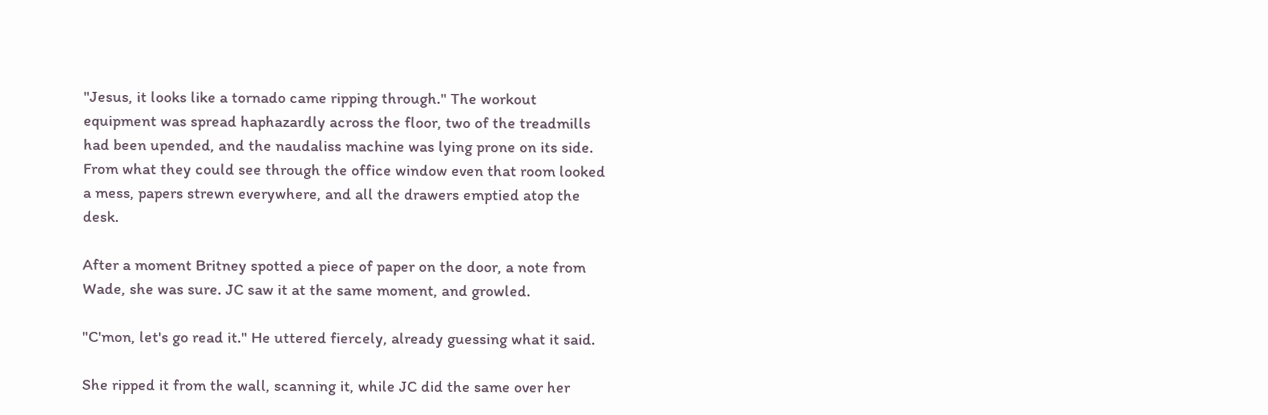"Jesus, it looks like a tornado came ripping through." The workout equipment was spread haphazardly across the floor, two of the treadmills had been upended, and the naudaliss machine was lying prone on its side. From what they could see through the office window even that room looked a mess, papers strewn everywhere, and all the drawers emptied atop the desk.

After a moment Britney spotted a piece of paper on the door, a note from Wade, she was sure. JC saw it at the same moment, and growled.

"C'mon, let's go read it." He uttered fiercely, already guessing what it said.

She ripped it from the wall, scanning it, while JC did the same over her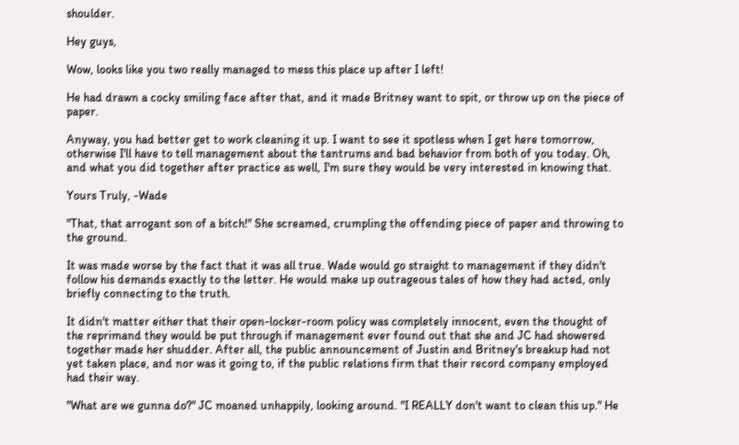shoulder.

Hey guys,

Wow, looks like you two really managed to mess this place up after I left!

He had drawn a cocky smiling face after that, and it made Britney want to spit, or throw up on the piece of paper.

Anyway, you had better get to work cleaning it up. I want to see it spotless when I get here tomorrow, otherwise I'll have to tell management about the tantrums and bad behavior from both of you today. Oh, and what you did together after practice as well, I'm sure they would be very interested in knowing that.

Yours Truly, -Wade

"That, that arrogant son of a bitch!" She screamed, crumpling the offending piece of paper and throwing to the ground.

It was made worse by the fact that it was all true. Wade would go straight to management if they didn't follow his demands exactly to the letter. He would make up outrageous tales of how they had acted, only briefly connecting to the truth.

It didn't matter either that their open-locker-room policy was completely innocent, even the thought of the reprimand they would be put through if management ever found out that she and JC had showered together made her shudder. After all, the public announcement of Justin and Britney's breakup had not yet taken place, and nor was it going to, if the public relations firm that their record company employed had their way.

"What are we gunna do?" JC moaned unhappily, looking around. "I REALLY don't want to clean this up." He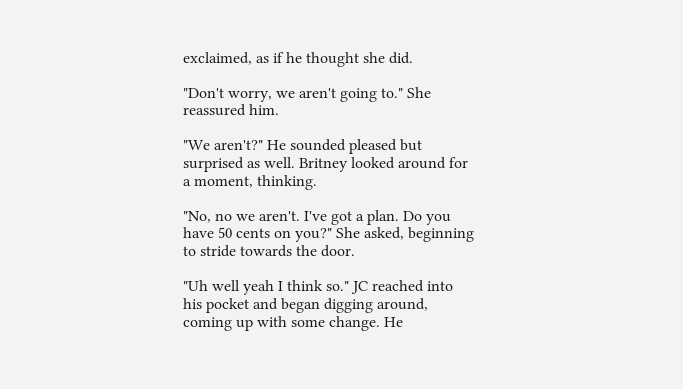exclaimed, as if he thought she did.

"Don't worry, we aren't going to." She reassured him.

"We aren't?" He sounded pleased but surprised as well. Britney looked around for a moment, thinking.

"No, no we aren't. I've got a plan. Do you have 50 cents on you?" She asked, beginning to stride towards the door.

"Uh well yeah I think so." JC reached into his pocket and began digging around, coming up with some change. He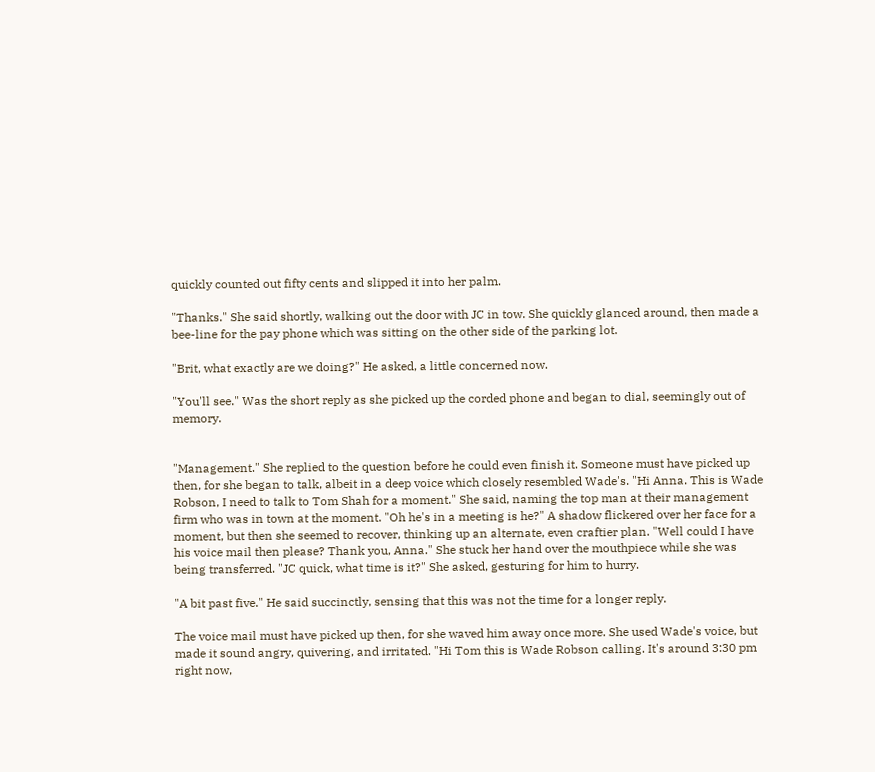quickly counted out fifty cents and slipped it into her palm.

"Thanks." She said shortly, walking out the door with JC in tow. She quickly glanced around, then made a bee-line for the pay phone which was sitting on the other side of the parking lot.

"Brit, what exactly are we doing?" He asked, a little concerned now.

"You'll see." Was the short reply as she picked up the corded phone and began to dial, seemingly out of memory.


"Management." She replied to the question before he could even finish it. Someone must have picked up then, for she began to talk, albeit in a deep voice which closely resembled Wade's. "Hi Anna. This is Wade Robson, I need to talk to Tom Shah for a moment." She said, naming the top man at their management firm who was in town at the moment. "Oh he's in a meeting is he?" A shadow flickered over her face for a moment, but then she seemed to recover, thinking up an alternate, even craftier plan. "Well could I have his voice mail then please? Thank you, Anna." She stuck her hand over the mouthpiece while she was being transferred. "JC quick, what time is it?" She asked, gesturing for him to hurry.

"A bit past five." He said succinctly, sensing that this was not the time for a longer reply.

The voice mail must have picked up then, for she waved him away once more. She used Wade's voice, but made it sound angry, quivering, and irritated. "Hi Tom this is Wade Robson calling. It's around 3:30 pm right now,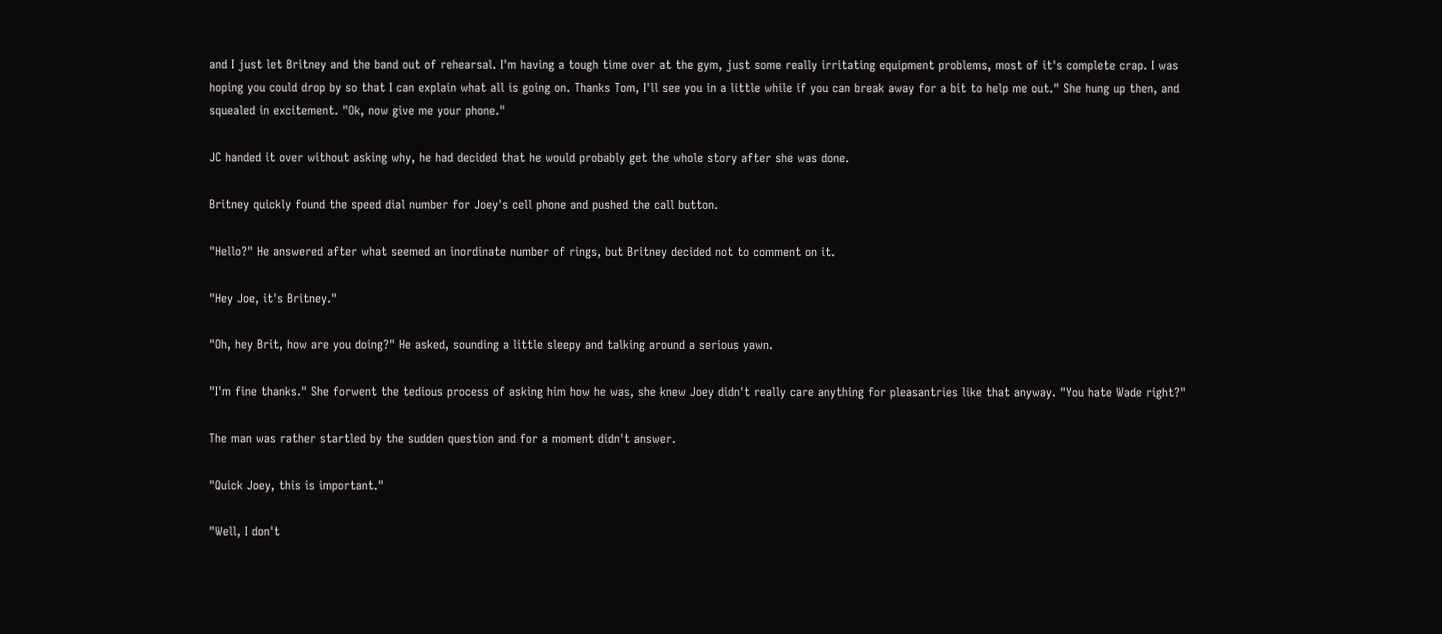and I just let Britney and the band out of rehearsal. I'm having a tough time over at the gym, just some really irritating equipment problems, most of it's complete crap. I was hoping you could drop by so that I can explain what all is going on. Thanks Tom, I'll see you in a little while if you can break away for a bit to help me out." She hung up then, and squealed in excitement. "Ok, now give me your phone."

JC handed it over without asking why, he had decided that he would probably get the whole story after she was done.

Britney quickly found the speed dial number for Joey's cell phone and pushed the call button.

"Hello?" He answered after what seemed an inordinate number of rings, but Britney decided not to comment on it.

"Hey Joe, it's Britney."

"Oh, hey Brit, how are you doing?" He asked, sounding a little sleepy and talking around a serious yawn.

"I'm fine thanks." She forwent the tedious process of asking him how he was, she knew Joey didn't really care anything for pleasantries like that anyway. "You hate Wade right?"

The man was rather startled by the sudden question and for a moment didn't answer.

"Quick Joey, this is important."

"Well, I don't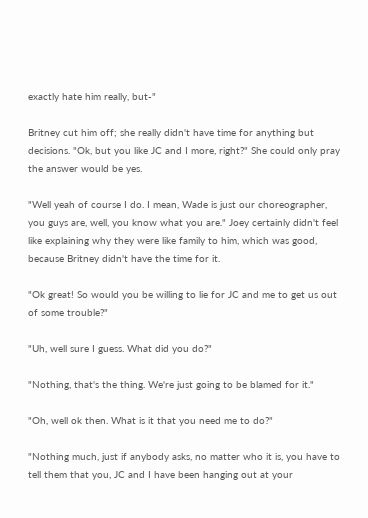exactly hate him really, but-"

Britney cut him off; she really didn't have time for anything but decisions. "Ok, but you like JC and I more, right?" She could only pray the answer would be yes.

"Well yeah of course I do. I mean, Wade is just our choreographer, you guys are, well, you know what you are." Joey certainly didn't feel like explaining why they were like family to him, which was good, because Britney didn't have the time for it.

"Ok great! So would you be willing to lie for JC and me to get us out of some trouble?"

"Uh, well sure I guess. What did you do?"

"Nothing, that's the thing. We're just going to be blamed for it."

"Oh, well ok then. What is it that you need me to do?"

"Nothing much, just if anybody asks, no matter who it is, you have to tell them that you, JC and I have been hanging out at your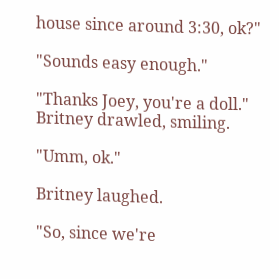house since around 3:30, ok?"

"Sounds easy enough."

"Thanks Joey, you're a doll." Britney drawled, smiling.

"Umm, ok."

Britney laughed.

"So, since we're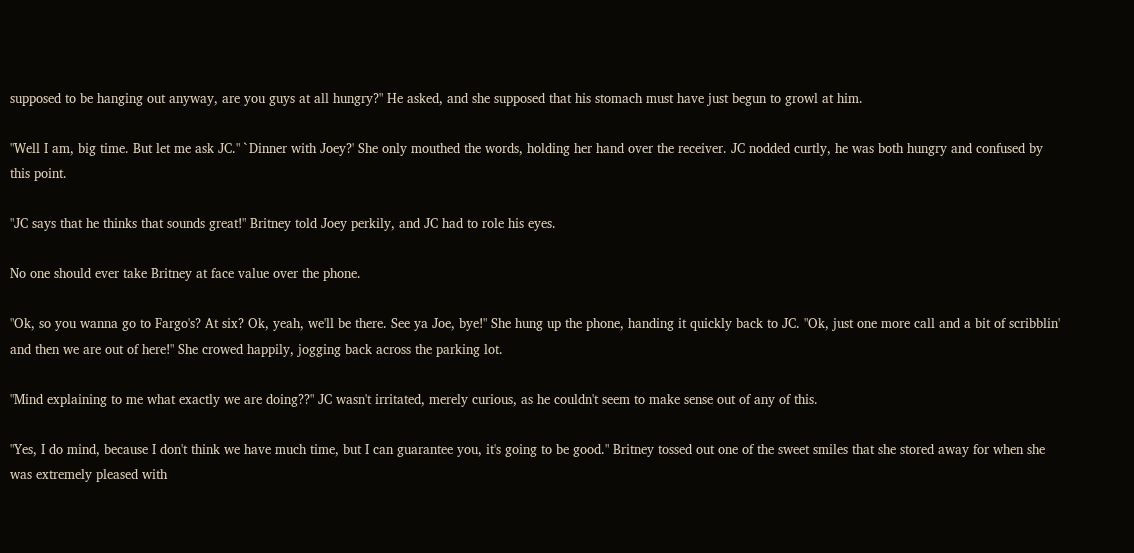supposed to be hanging out anyway, are you guys at all hungry?" He asked, and she supposed that his stomach must have just begun to growl at him.

"Well I am, big time. But let me ask JC." `Dinner with Joey?' She only mouthed the words, holding her hand over the receiver. JC nodded curtly, he was both hungry and confused by this point.

"JC says that he thinks that sounds great!" Britney told Joey perkily, and JC had to role his eyes.

No one should ever take Britney at face value over the phone.

"Ok, so you wanna go to Fargo's? At six? Ok, yeah, we'll be there. See ya Joe, bye!" She hung up the phone, handing it quickly back to JC. "Ok, just one more call and a bit of scribblin' and then we are out of here!" She crowed happily, jogging back across the parking lot.

"Mind explaining to me what exactly we are doing??" JC wasn't irritated, merely curious, as he couldn't seem to make sense out of any of this.

"Yes, I do mind, because I don't think we have much time, but I can guarantee you, it's going to be good." Britney tossed out one of the sweet smiles that she stored away for when she was extremely pleased with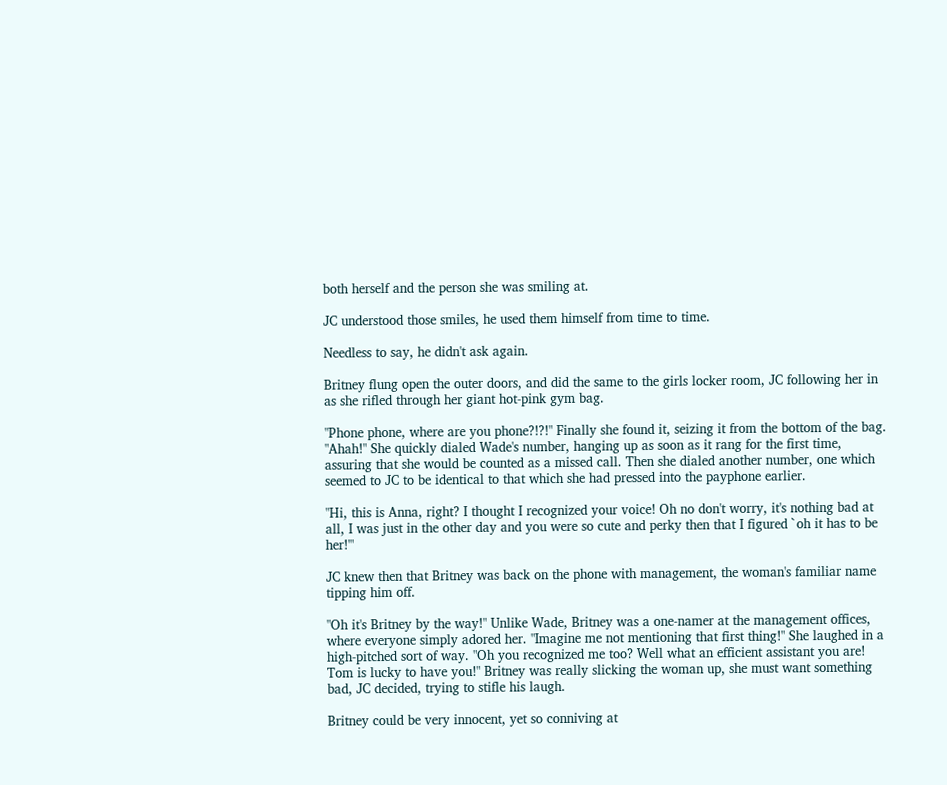both herself and the person she was smiling at.

JC understood those smiles, he used them himself from time to time.

Needless to say, he didn't ask again.

Britney flung open the outer doors, and did the same to the girls locker room, JC following her in as she rifled through her giant hot-pink gym bag.

"Phone phone, where are you phone?!?!" Finally she found it, seizing it from the bottom of the bag. "Ahah!" She quickly dialed Wade's number, hanging up as soon as it rang for the first time, assuring that she would be counted as a missed call. Then she dialed another number, one which seemed to JC to be identical to that which she had pressed into the payphone earlier.

"Hi, this is Anna, right? I thought I recognized your voice! Oh no don't worry, it's nothing bad at all, I was just in the other day and you were so cute and perky then that I figured `oh it has to be her!'"

JC knew then that Britney was back on the phone with management, the woman's familiar name tipping him off.

"Oh it's Britney by the way!" Unlike Wade, Britney was a one-namer at the management offices, where everyone simply adored her. "Imagine me not mentioning that first thing!" She laughed in a high-pitched sort of way. "Oh you recognized me too? Well what an efficient assistant you are! Tom is lucky to have you!" Britney was really slicking the woman up, she must want something bad, JC decided, trying to stifle his laugh.

Britney could be very innocent, yet so conniving at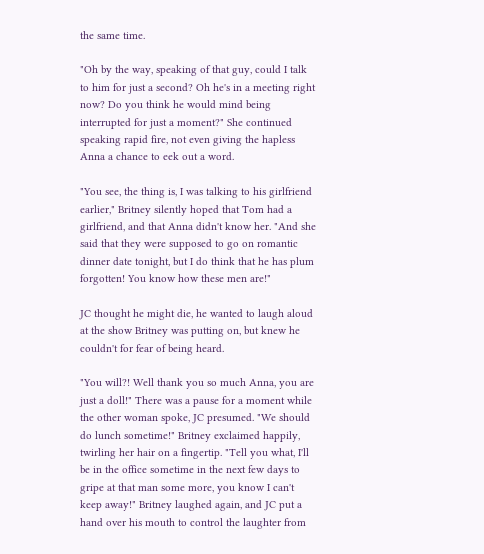the same time.

"Oh by the way, speaking of that guy, could I talk to him for just a second? Oh he's in a meeting right now? Do you think he would mind being interrupted for just a moment?" She continued speaking rapid fire, not even giving the hapless Anna a chance to eek out a word.

"You see, the thing is, I was talking to his girlfriend earlier," Britney silently hoped that Tom had a girlfriend, and that Anna didn't know her. "And she said that they were supposed to go on romantic dinner date tonight, but I do think that he has plum forgotten! You know how these men are!"

JC thought he might die, he wanted to laugh aloud at the show Britney was putting on, but knew he couldn't for fear of being heard.

"You will?! Well thank you so much Anna, you are just a doll!" There was a pause for a moment while the other woman spoke, JC presumed. "We should do lunch sometime!" Britney exclaimed happily, twirling her hair on a fingertip. "Tell you what, I'll be in the office sometime in the next few days to gripe at that man some more, you know I can't keep away!" Britney laughed again, and JC put a hand over his mouth to control the laughter from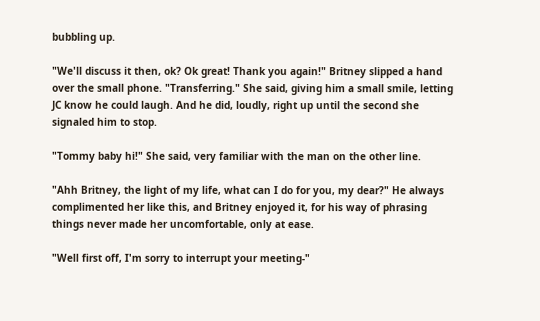bubbling up.

"We'll discuss it then, ok? Ok great! Thank you again!" Britney slipped a hand over the small phone. "Transferring." She said, giving him a small smile, letting JC know he could laugh. And he did, loudly, right up until the second she signaled him to stop.

"Tommy baby hi!" She said, very familiar with the man on the other line.

"Ahh Britney, the light of my life, what can I do for you, my dear?" He always complimented her like this, and Britney enjoyed it, for his way of phrasing things never made her uncomfortable, only at ease.

"Well first off, I'm sorry to interrupt your meeting-"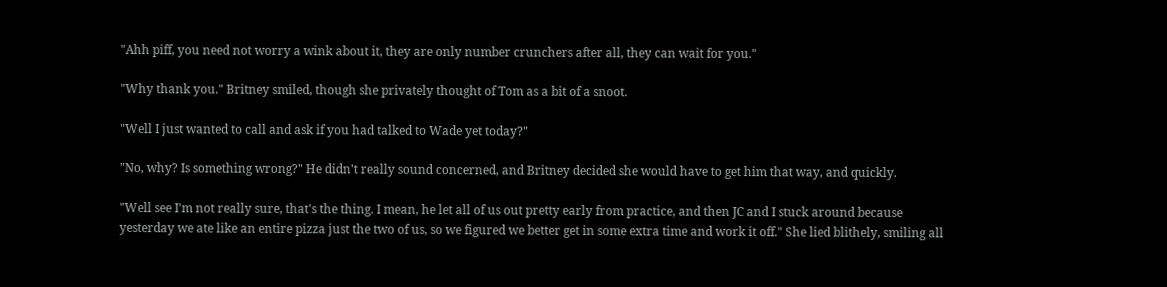"Ahh piff, you need not worry a wink about it, they are only number crunchers after all, they can wait for you."

"Why thank you." Britney smiled, though she privately thought of Tom as a bit of a snoot.

"Well I just wanted to call and ask if you had talked to Wade yet today?"

"No, why? Is something wrong?" He didn't really sound concerned, and Britney decided she would have to get him that way, and quickly.

"Well see I'm not really sure, that's the thing. I mean, he let all of us out pretty early from practice, and then JC and I stuck around because yesterday we ate like an entire pizza just the two of us, so we figured we better get in some extra time and work it off." She lied blithely, smiling all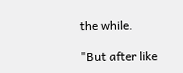the while.

"But after like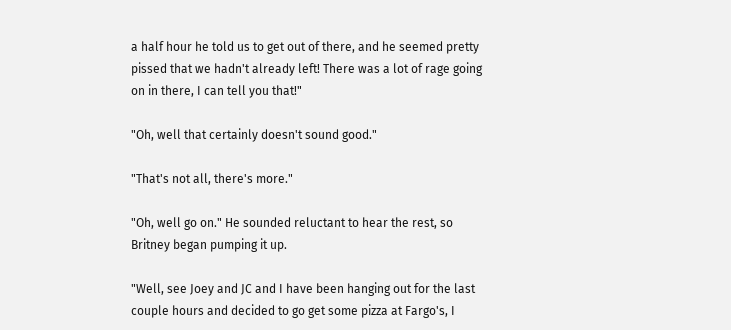a half hour he told us to get out of there, and he seemed pretty pissed that we hadn't already left! There was a lot of rage going on in there, I can tell you that!"

"Oh, well that certainly doesn't sound good."

"That's not all, there's more."

"Oh, well go on." He sounded reluctant to hear the rest, so Britney began pumping it up.

"Well, see Joey and JC and I have been hanging out for the last couple hours and decided to go get some pizza at Fargo's, I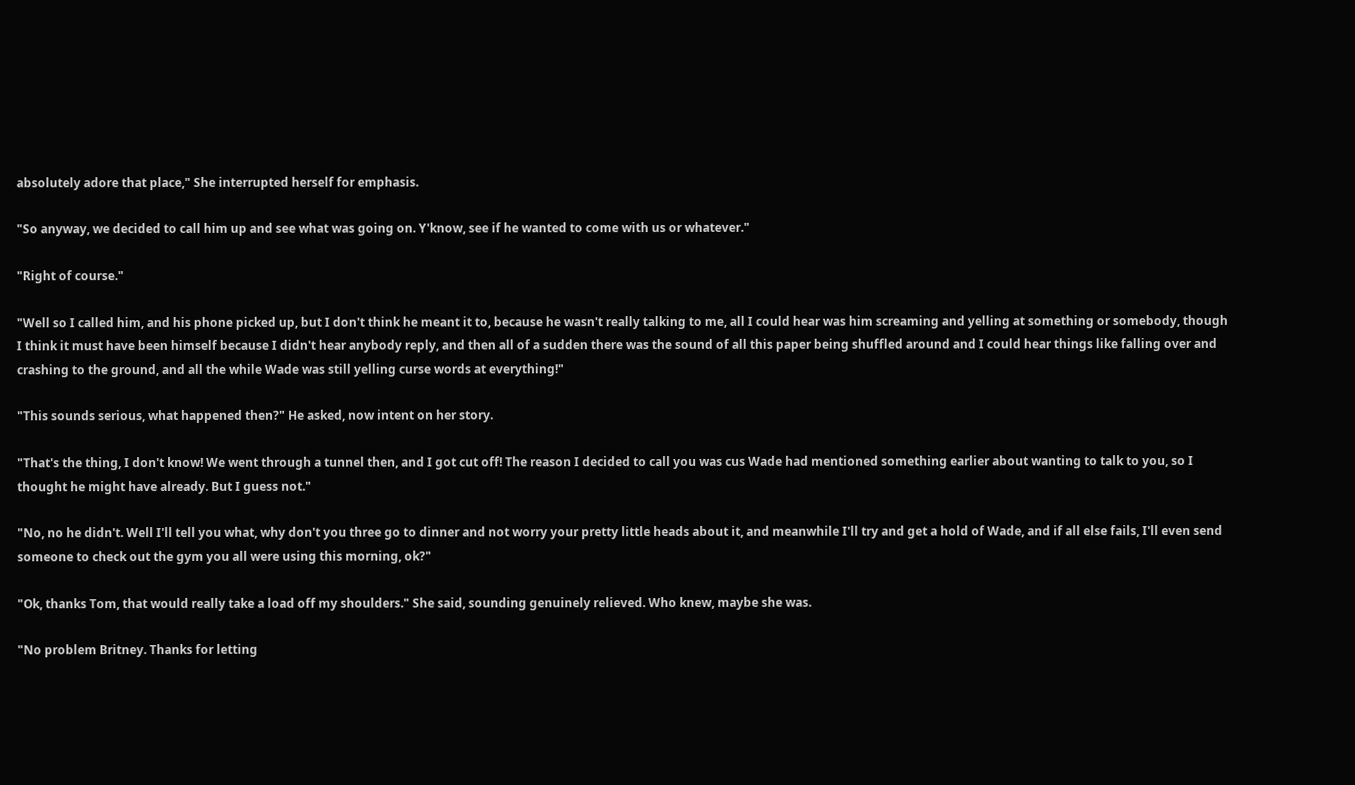absolutely adore that place," She interrupted herself for emphasis.

"So anyway, we decided to call him up and see what was going on. Y'know, see if he wanted to come with us or whatever."

"Right of course."

"Well so I called him, and his phone picked up, but I don't think he meant it to, because he wasn't really talking to me, all I could hear was him screaming and yelling at something or somebody, though I think it must have been himself because I didn't hear anybody reply, and then all of a sudden there was the sound of all this paper being shuffled around and I could hear things like falling over and crashing to the ground, and all the while Wade was still yelling curse words at everything!"

"This sounds serious, what happened then?" He asked, now intent on her story.

"That's the thing, I don't know! We went through a tunnel then, and I got cut off! The reason I decided to call you was cus Wade had mentioned something earlier about wanting to talk to you, so I thought he might have already. But I guess not."

"No, no he didn't. Well I'll tell you what, why don't you three go to dinner and not worry your pretty little heads about it, and meanwhile I'll try and get a hold of Wade, and if all else fails, I'll even send someone to check out the gym you all were using this morning, ok?"

"Ok, thanks Tom, that would really take a load off my shoulders." She said, sounding genuinely relieved. Who knew, maybe she was.

"No problem Britney. Thanks for letting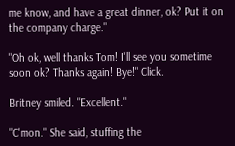me know, and have a great dinner, ok? Put it on the company charge."

"Oh ok, well thanks Tom! I'll see you sometime soon ok? Thanks again! Bye!" Click.

Britney smiled. "Excellent."

"C'mon." She said, stuffing the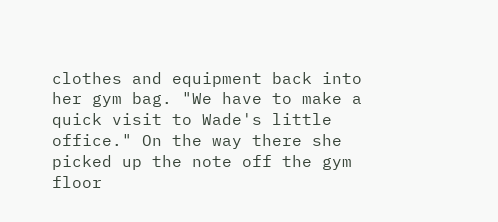clothes and equipment back into her gym bag. "We have to make a quick visit to Wade's little office." On the way there she picked up the note off the gym floor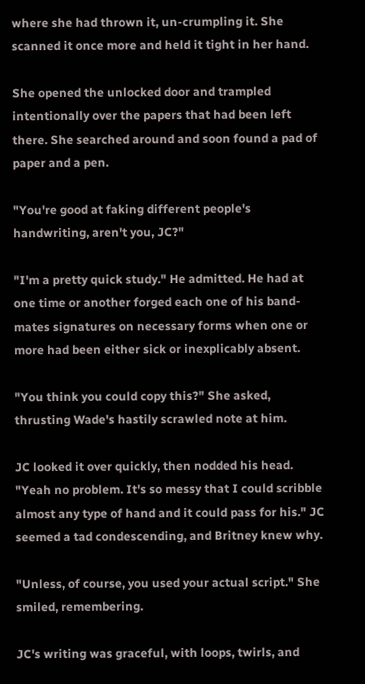where she had thrown it, un-crumpling it. She scanned it once more and held it tight in her hand.

She opened the unlocked door and trampled intentionally over the papers that had been left there. She searched around and soon found a pad of paper and a pen.

"You're good at faking different people's handwriting, aren't you, JC?"

"I'm a pretty quick study." He admitted. He had at one time or another forged each one of his band-mates signatures on necessary forms when one or more had been either sick or inexplicably absent.

"You think you could copy this?" She asked, thrusting Wade's hastily scrawled note at him.

JC looked it over quickly, then nodded his head. "Yeah no problem. It's so messy that I could scribble almost any type of hand and it could pass for his." JC seemed a tad condescending, and Britney knew why.

"Unless, of course, you used your actual script." She smiled, remembering.

JC's writing was graceful, with loops, twirls, and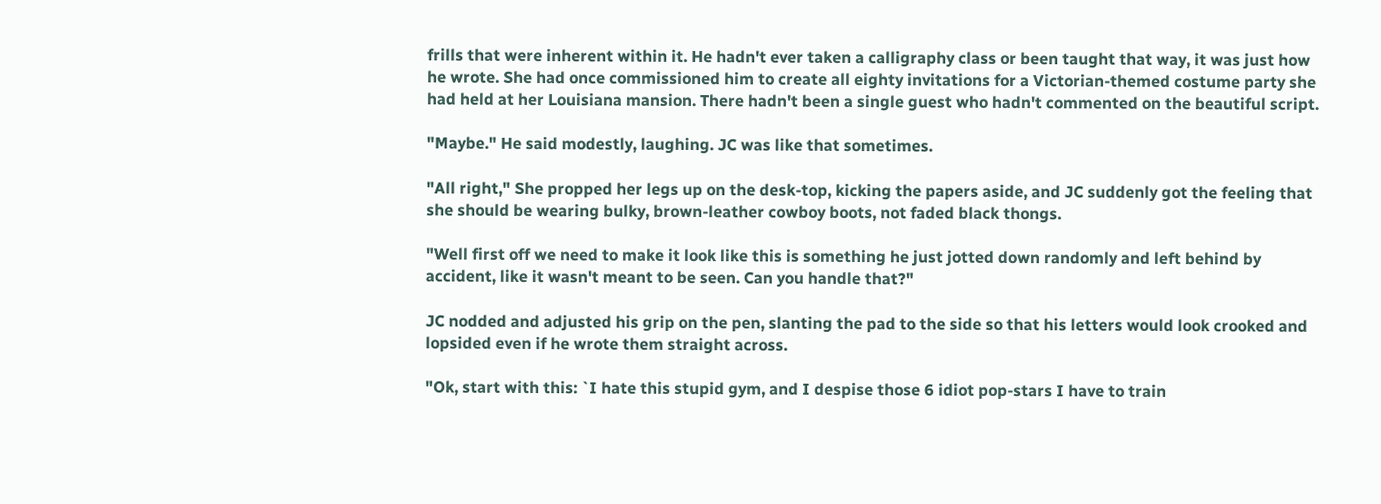frills that were inherent within it. He hadn't ever taken a calligraphy class or been taught that way, it was just how he wrote. She had once commissioned him to create all eighty invitations for a Victorian-themed costume party she had held at her Louisiana mansion. There hadn't been a single guest who hadn't commented on the beautiful script.

"Maybe." He said modestly, laughing. JC was like that sometimes.

"All right," She propped her legs up on the desk-top, kicking the papers aside, and JC suddenly got the feeling that she should be wearing bulky, brown-leather cowboy boots, not faded black thongs.

"Well first off we need to make it look like this is something he just jotted down randomly and left behind by accident, like it wasn't meant to be seen. Can you handle that?"

JC nodded and adjusted his grip on the pen, slanting the pad to the side so that his letters would look crooked and lopsided even if he wrote them straight across.

"Ok, start with this: `I hate this stupid gym, and I despise those 6 idiot pop-stars I have to train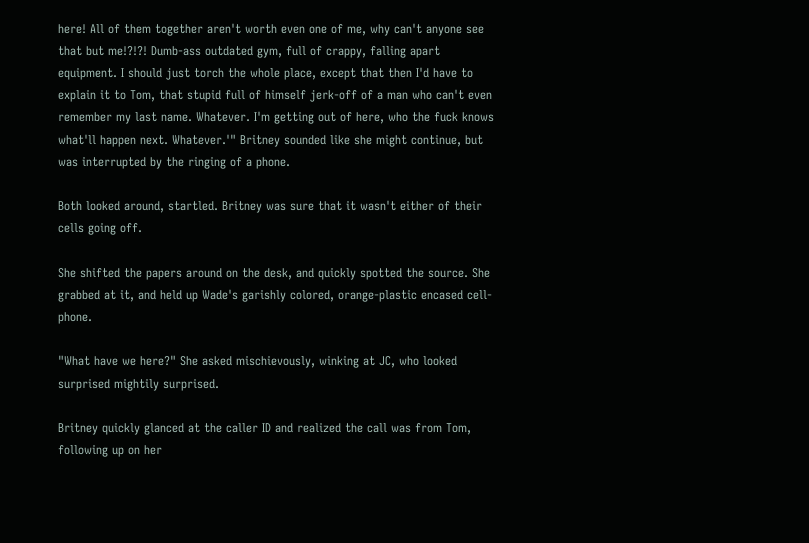here! All of them together aren't worth even one of me, why can't anyone see that but me!?!?! Dumb-ass outdated gym, full of crappy, falling apart equipment. I should just torch the whole place, except that then I'd have to explain it to Tom, that stupid full of himself jerk-off of a man who can't even remember my last name. Whatever. I'm getting out of here, who the fuck knows what'll happen next. Whatever.'" Britney sounded like she might continue, but was interrupted by the ringing of a phone.

Both looked around, startled. Britney was sure that it wasn't either of their cells going off.

She shifted the papers around on the desk, and quickly spotted the source. She grabbed at it, and held up Wade's garishly colored, orange-plastic encased cell-phone.

"What have we here?" She asked mischievously, winking at JC, who looked surprised mightily surprised.

Britney quickly glanced at the caller ID and realized the call was from Tom, following up on her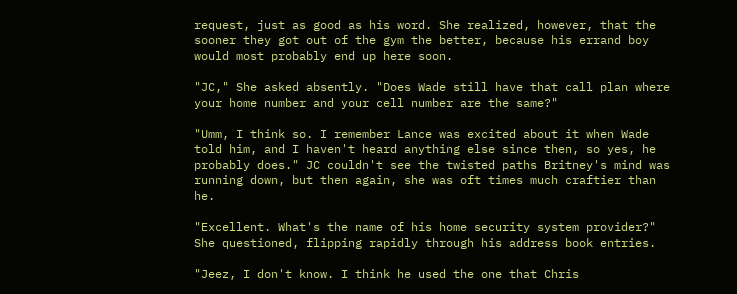request, just as good as his word. She realized, however, that the sooner they got out of the gym the better, because his errand boy would most probably end up here soon.

"JC," She asked absently. "Does Wade still have that call plan where your home number and your cell number are the same?"

"Umm, I think so. I remember Lance was excited about it when Wade told him, and I haven't heard anything else since then, so yes, he probably does." JC couldn't see the twisted paths Britney's mind was running down, but then again, she was oft times much craftier than he.

"Excellent. What's the name of his home security system provider?" She questioned, flipping rapidly through his address book entries.

"Jeez, I don't know. I think he used the one that Chris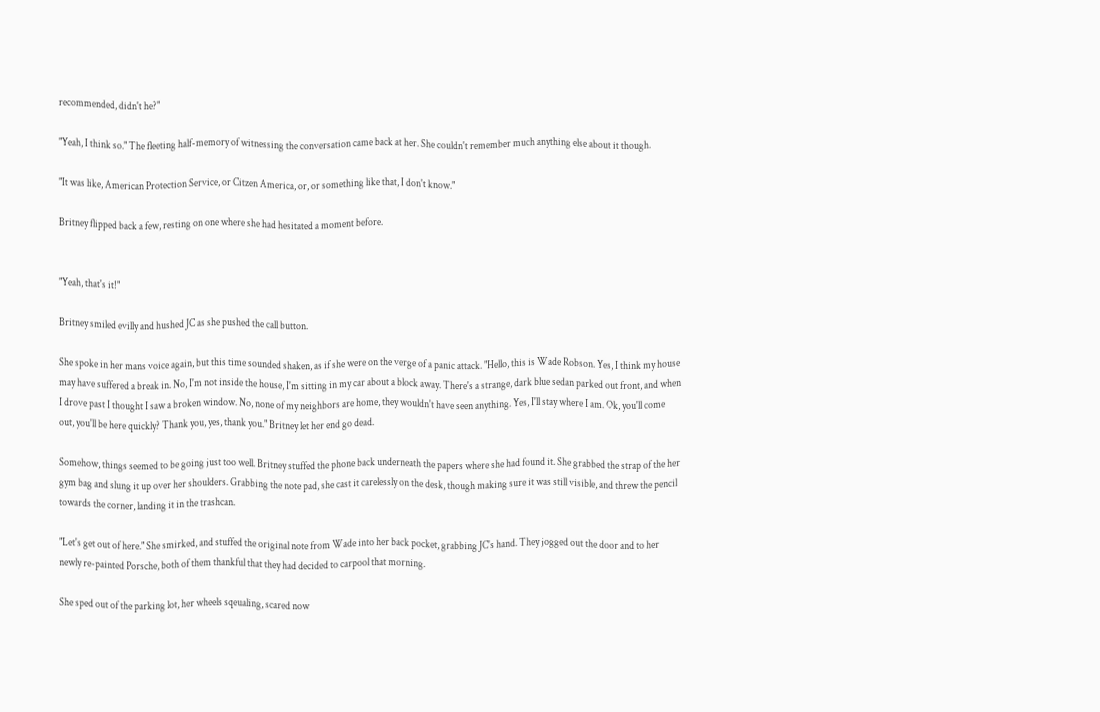recommended, didn't he?"

"Yeah, I think so." The fleeting half-memory of witnessing the conversation came back at her. She couldn't remember much anything else about it though.

"It was like, American Protection Service, or Citzen America, or, or something like that, I don't know."

Britney flipped back a few, resting on one where she had hesitated a moment before.


"Yeah, that's it!"

Britney smiled evilly and hushed JC as she pushed the call button.

She spoke in her mans voice again, but this time sounded shaken, as if she were on the verge of a panic attack. "Hello, this is Wade Robson. Yes, I think my house may have suffered a break in. No, I'm not inside the house, I'm sitting in my car about a block away. There's a strange, dark blue sedan parked out front, and when I drove past I thought I saw a broken window. No, none of my neighbors are home, they wouldn't have seen anything. Yes, I'll stay where I am. Ok, you'll come out, you'll be here quickly? Thank you, yes, thank you." Britney let her end go dead.

Somehow, things seemed to be going just too well. Britney stuffed the phone back underneath the papers where she had found it. She grabbed the strap of the her gym bag and slung it up over her shoulders. Grabbing the note pad, she cast it carelessly on the desk, though making sure it was still visible, and threw the pencil towards the corner, landing it in the trashcan.

"Let's get out of here." She smirked, and stuffed the original note from Wade into her back pocket, grabbing JC's hand. They jogged out the door and to her newly re-painted Porsche, both of them thankful that they had decided to carpool that morning.

She sped out of the parking lot, her wheels sqeualing, scared now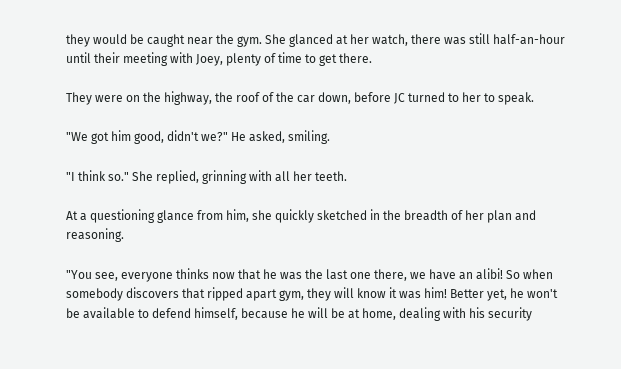they would be caught near the gym. She glanced at her watch, there was still half-an-hour until their meeting with Joey, plenty of time to get there.

They were on the highway, the roof of the car down, before JC turned to her to speak.

"We got him good, didn't we?" He asked, smiling.

"I think so." She replied, grinning with all her teeth.

At a questioning glance from him, she quickly sketched in the breadth of her plan and reasoning.

"You see, everyone thinks now that he was the last one there, we have an alibi! So when somebody discovers that ripped apart gym, they will know it was him! Better yet, he won't be available to defend himself, because he will be at home, dealing with his security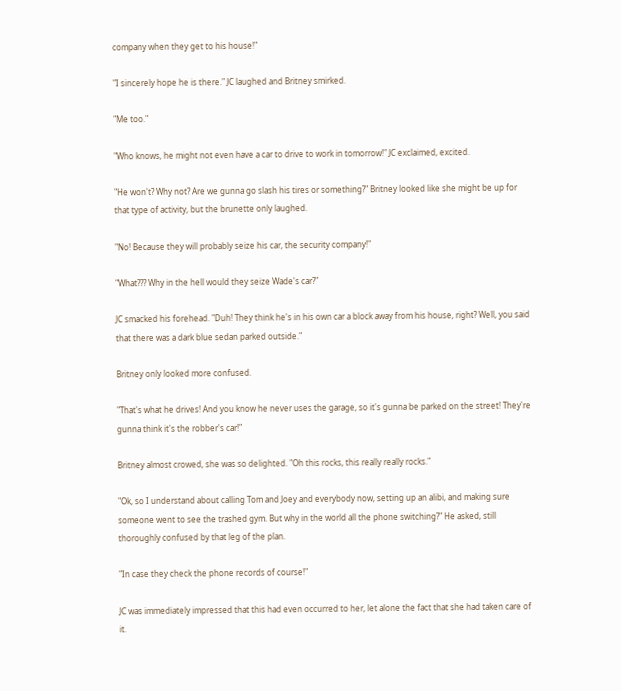company when they get to his house!"

"I sincerely hope he is there." JC laughed and Britney smirked.

"Me too."

"Who knows, he might not even have a car to drive to work in tomorrow!" JC exclaimed, excited.

"He won't? Why not? Are we gunna go slash his tires or something?" Britney looked like she might be up for that type of activity, but the brunette only laughed.

"No! Because they will probably seize his car, the security company!"

"What??? Why in the hell would they seize Wade's car?"

JC smacked his forehead. "Duh! They think he's in his own car a block away from his house, right? Well, you said that there was a dark blue sedan parked outside."

Britney only looked more confused.

"That's what he drives! And you know he never uses the garage, so it's gunna be parked on the street! They're gunna think it's the robber's car!"

Britney almost crowed, she was so delighted. "Oh this rocks, this really really rocks."

"Ok, so I understand about calling Tom and Joey and everybody now, setting up an alibi, and making sure someone went to see the trashed gym. But why in the world all the phone switching?" He asked, still thoroughly confused by that leg of the plan.

"In case they check the phone records of course!"

JC was immediately impressed that this had even occurred to her, let alone the fact that she had taken care of it.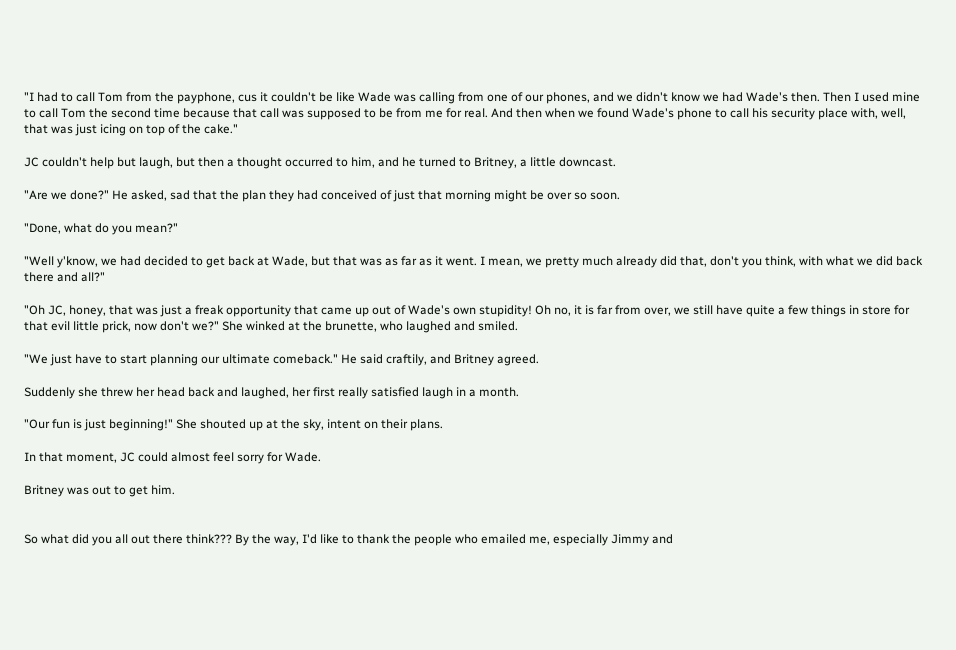"I had to call Tom from the payphone, cus it couldn't be like Wade was calling from one of our phones, and we didn't know we had Wade's then. Then I used mine to call Tom the second time because that call was supposed to be from me for real. And then when we found Wade's phone to call his security place with, well, that was just icing on top of the cake."

JC couldn't help but laugh, but then a thought occurred to him, and he turned to Britney, a little downcast.

"Are we done?" He asked, sad that the plan they had conceived of just that morning might be over so soon.

"Done, what do you mean?"

"Well y'know, we had decided to get back at Wade, but that was as far as it went. I mean, we pretty much already did that, don't you think, with what we did back there and all?"

"Oh JC, honey, that was just a freak opportunity that came up out of Wade's own stupidity! Oh no, it is far from over, we still have quite a few things in store for that evil little prick, now don't we?" She winked at the brunette, who laughed and smiled.

"We just have to start planning our ultimate comeback." He said craftily, and Britney agreed.

Suddenly she threw her head back and laughed, her first really satisfied laugh in a month.

"Our fun is just beginning!" She shouted up at the sky, intent on their plans.

In that moment, JC could almost feel sorry for Wade.

Britney was out to get him.


So what did you all out there think??? By the way, I'd like to thank the people who emailed me, especially Jimmy and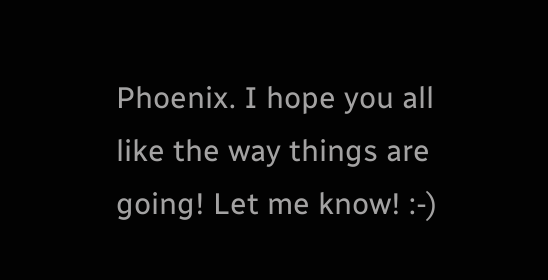Phoenix. I hope you all like the way things are going! Let me know! :-)